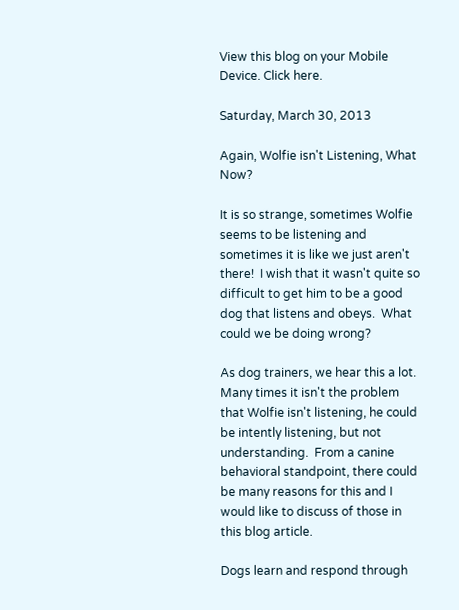View this blog on your Mobile Device. Click here.

Saturday, March 30, 2013

Again, Wolfie isn't Listening, What Now?

It is so strange, sometimes Wolfie seems to be listening and sometimes it is like we just aren't there!  I wish that it wasn't quite so difficult to get him to be a good dog that listens and obeys.  What could we be doing wrong?

As dog trainers, we hear this a lot.  Many times it isn't the problem that Wolfie isn't listening, he could be intently listening, but not understanding.  From a canine behavioral standpoint, there could be many reasons for this and I would like to discuss of those in this blog article.

Dogs learn and respond through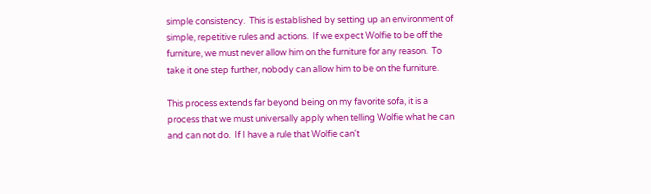simple consistency.  This is established by setting up an environment of simple, repetitive rules and actions.  If we expect Wolfie to be off the furniture, we must never allow him on the furniture for any reason.  To take it one step further, nobody can allow him to be on the furniture.

This process extends far beyond being on my favorite sofa, it is a process that we must universally apply when telling Wolfie what he can and can not do.  If I have a rule that Wolfie can't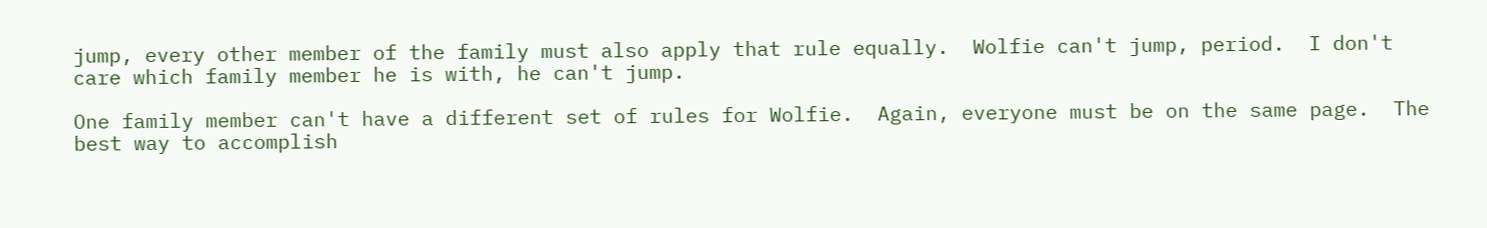jump, every other member of the family must also apply that rule equally.  Wolfie can't jump, period.  I don't care which family member he is with, he can't jump.

One family member can't have a different set of rules for Wolfie.  Again, everyone must be on the same page.  The best way to accomplish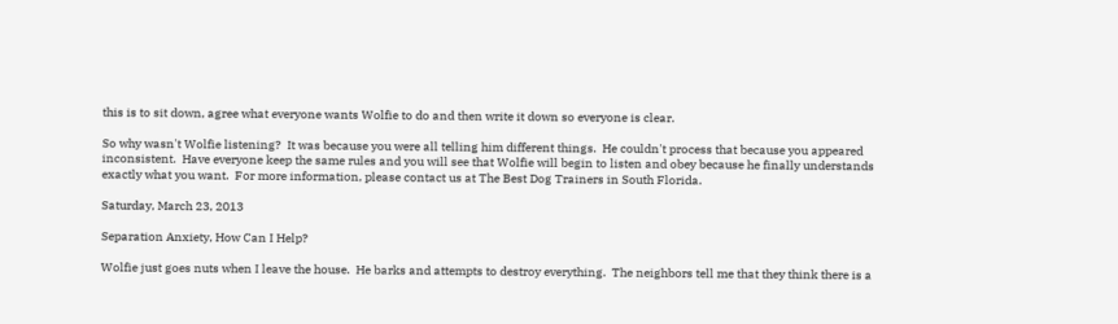this is to sit down, agree what everyone wants Wolfie to do and then write it down so everyone is clear.

So why wasn't Wolfie listening?  It was because you were all telling him different things.  He couldn't process that because you appeared inconsistent.  Have everyone keep the same rules and you will see that Wolfie will begin to listen and obey because he finally understands exactly what you want.  For more information, please contact us at The Best Dog Trainers in South Florida.

Saturday, March 23, 2013

Separation Anxiety, How Can I Help?

Wolfie just goes nuts when I leave the house.  He barks and attempts to destroy everything.  The neighbors tell me that they think there is a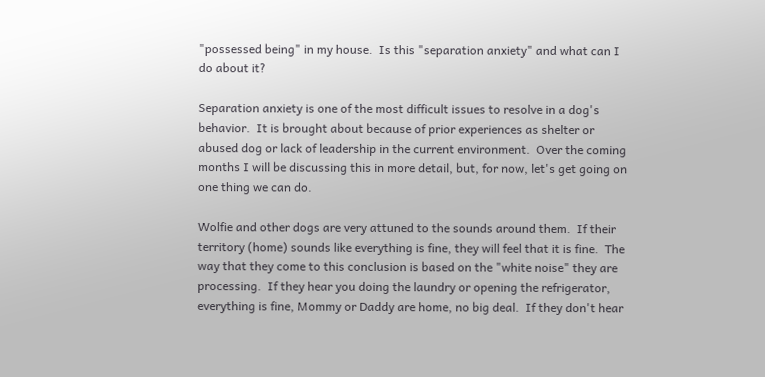"possessed being" in my house.  Is this "separation anxiety" and what can I do about it?

Separation anxiety is one of the most difficult issues to resolve in a dog's behavior.  It is brought about because of prior experiences as shelter or abused dog or lack of leadership in the current environment.  Over the coming months I will be discussing this in more detail, but, for now, let's get going on one thing we can do.

Wolfie and other dogs are very attuned to the sounds around them.  If their territory (home) sounds like everything is fine, they will feel that it is fine.  The way that they come to this conclusion is based on the "white noise" they are processing.  If they hear you doing the laundry or opening the refrigerator, everything is fine, Mommy or Daddy are home, no big deal.  If they don't hear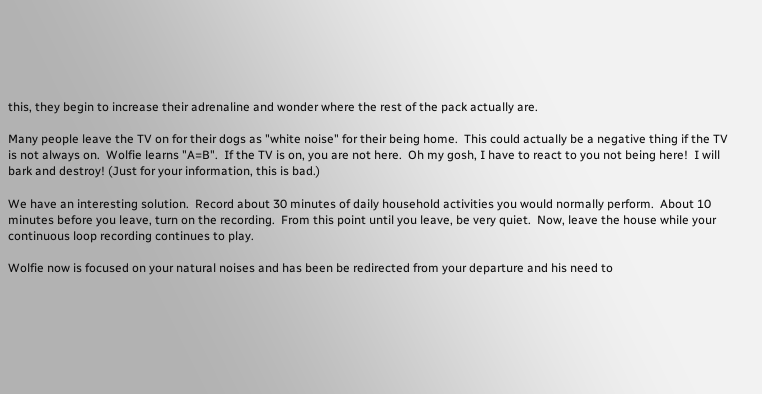this, they begin to increase their adrenaline and wonder where the rest of the pack actually are.

Many people leave the TV on for their dogs as "white noise" for their being home.  This could actually be a negative thing if the TV is not always on.  Wolfie learns "A=B".  If the TV is on, you are not here.  Oh my gosh, I have to react to you not being here!  I will bark and destroy! (Just for your information, this is bad.)

We have an interesting solution.  Record about 30 minutes of daily household activities you would normally perform.  About 10 minutes before you leave, turn on the recording.  From this point until you leave, be very quiet.  Now, leave the house while your continuous loop recording continues to play.

Wolfie now is focused on your natural noises and has been be redirected from your departure and his need to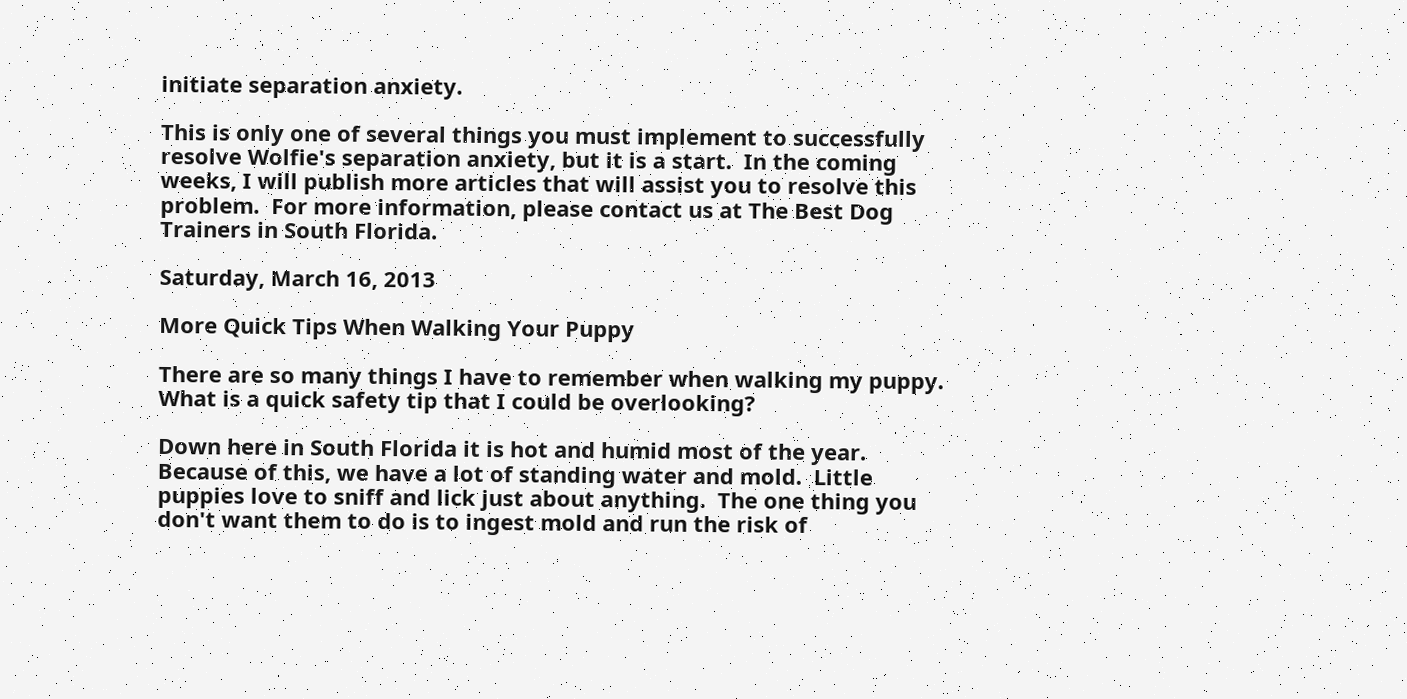initiate separation anxiety.

This is only one of several things you must implement to successfully resolve Wolfie's separation anxiety, but it is a start.  In the coming weeks, I will publish more articles that will assist you to resolve this problem.  For more information, please contact us at The Best Dog Trainers in South Florida.

Saturday, March 16, 2013

More Quick Tips When Walking Your Puppy

There are so many things I have to remember when walking my puppy.  What is a quick safety tip that I could be overlooking?

Down here in South Florida it is hot and humid most of the year.  Because of this, we have a lot of standing water and mold.  Little puppies love to sniff and lick just about anything.  The one thing you don't want them to do is to ingest mold and run the risk of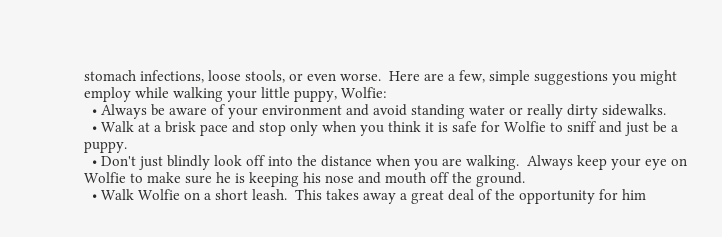stomach infections, loose stools, or even worse.  Here are a few, simple suggestions you might employ while walking your little puppy, Wolfie:
  • Always be aware of your environment and avoid standing water or really dirty sidewalks.
  • Walk at a brisk pace and stop only when you think it is safe for Wolfie to sniff and just be a puppy.
  • Don't just blindly look off into the distance when you are walking.  Always keep your eye on Wolfie to make sure he is keeping his nose and mouth off the ground.
  • Walk Wolfie on a short leash.  This takes away a great deal of the opportunity for him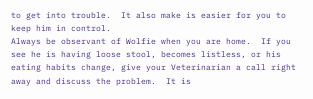to get into trouble.  It also make is easier for you to keep him in control.
Always be observant of Wolfie when you are home.  If you see he is having loose stool, becomes listless, or his eating habits change, give your Veterinarian a call right away and discuss the problem.  It is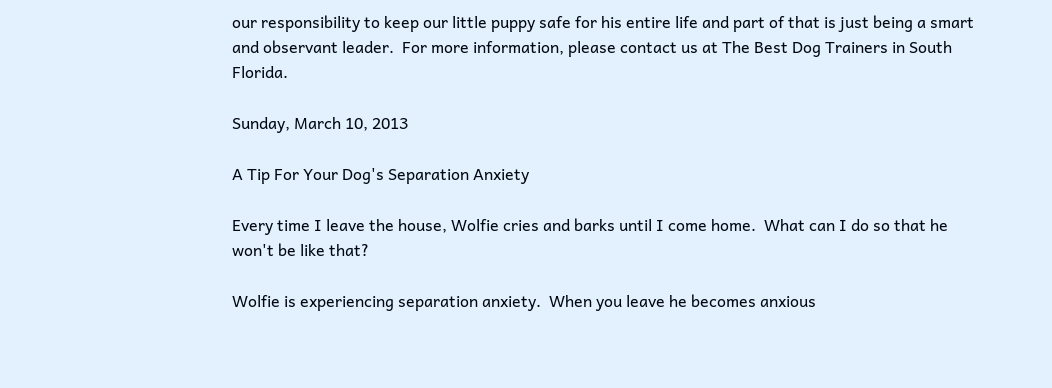our responsibility to keep our little puppy safe for his entire life and part of that is just being a smart and observant leader.  For more information, please contact us at The Best Dog Trainers in South Florida.

Sunday, March 10, 2013

A Tip For Your Dog's Separation Anxiety

Every time I leave the house, Wolfie cries and barks until I come home.  What can I do so that he won't be like that?

Wolfie is experiencing separation anxiety.  When you leave he becomes anxious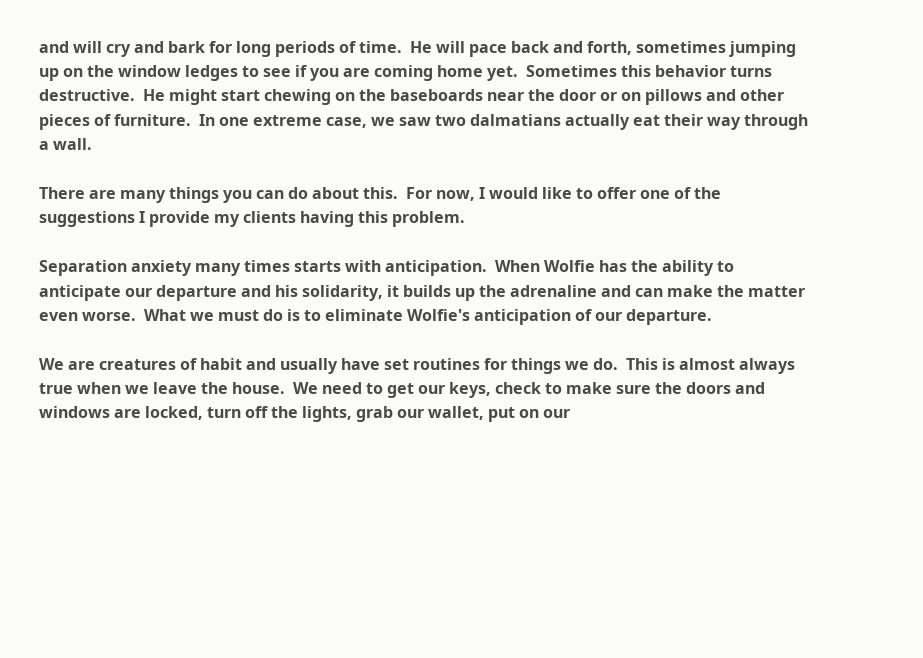and will cry and bark for long periods of time.  He will pace back and forth, sometimes jumping up on the window ledges to see if you are coming home yet.  Sometimes this behavior turns destructive.  He might start chewing on the baseboards near the door or on pillows and other pieces of furniture.  In one extreme case, we saw two dalmatians actually eat their way through a wall.

There are many things you can do about this.  For now, I would like to offer one of the suggestions I provide my clients having this problem.

Separation anxiety many times starts with anticipation.  When Wolfie has the ability to anticipate our departure and his solidarity, it builds up the adrenaline and can make the matter even worse.  What we must do is to eliminate Wolfie's anticipation of our departure.

We are creatures of habit and usually have set routines for things we do.  This is almost always true when we leave the house.  We need to get our keys, check to make sure the doors and windows are locked, turn off the lights, grab our wallet, put on our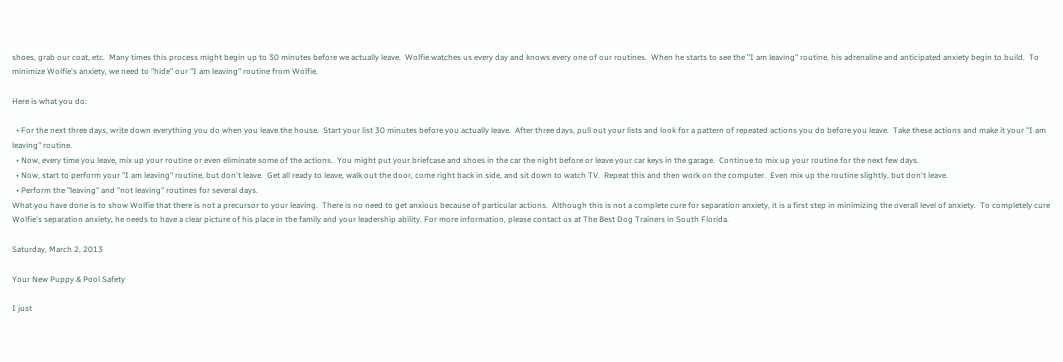shoes, grab our coat, etc.  Many times this process might begin up to 30 minutes before we actually leave.  Wolfie watches us every day and knows every one of our routines.  When he starts to see the "I am leaving" routine, his adrenaline and anticipated anxiety begin to build.  To minimize Wolfie's anxiety, we need to "hide" our "I am leaving" routine from Wolfie.

Here is what you do:

  • For the next three days, write down everything you do when you leave the house.  Start your list 30 minutes before you actually leave.  After three days, pull out your lists and look for a pattern of repeated actions you do before you leave.  Take these actions and make it your "I am leaving" routine.
  • Now, every time you leave, mix up your routine or even eliminate some of the actions.  You might put your briefcase and shoes in the car the night before or leave your car keys in the garage.  Continue to mix up your routine for the next few days.
  • Now, start to perform your "I am leaving" routine, but don't leave.  Get all ready to leave, walk out the door, come right back in side, and sit down to watch TV.  Repeat this and then work on the computer.  Even mix up the routine slightly, but don't leave.
  • Perform the "leaving" and "not leaving" routines for several days.
What you have done is to show Wolfie that there is not a precursor to your leaving.  There is no need to get anxious because of particular actions.  Although this is not a complete cure for separation anxiety, it is a first step in minimizing the overall level of anxiety.  To completely cure Wolfie's separation anxiety, he needs to have a clear picture of his place in the family and your leadership ability. For more information, please contact us at The Best Dog Trainers in South Florida.

Saturday, March 2, 2013

Your New Puppy & Pool Safety

I just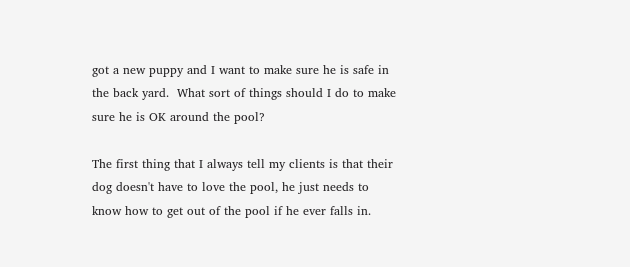got a new puppy and I want to make sure he is safe in the back yard.  What sort of things should I do to make sure he is OK around the pool?

The first thing that I always tell my clients is that their dog doesn't have to love the pool, he just needs to know how to get out of the pool if he ever falls in.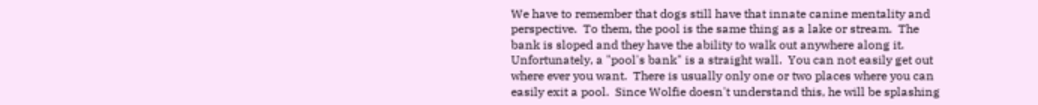We have to remember that dogs still have that innate canine mentality and perspective.  To them, the pool is the same thing as a lake or stream.  The bank is sloped and they have the ability to walk out anywhere along it.  Unfortunately, a "pool's bank" is a straight wall.  You can not easily get out where ever you want.  There is usually only one or two places where you can easily exit a pool.  Since Wolfie doesn't understand this, he will be splashing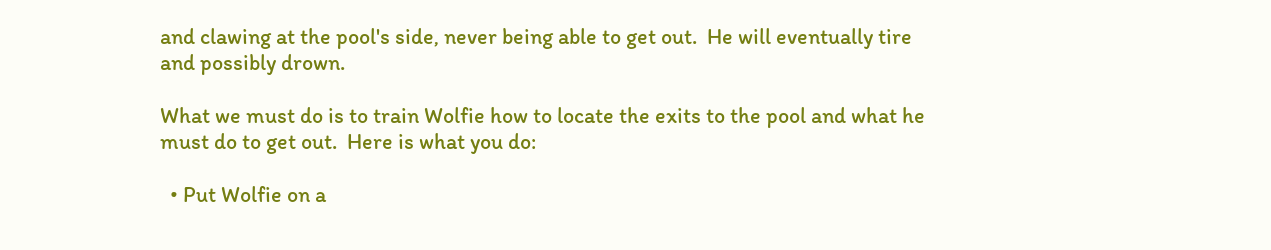and clawing at the pool's side, never being able to get out.  He will eventually tire and possibly drown.

What we must do is to train Wolfie how to locate the exits to the pool and what he must do to get out.  Here is what you do:

  • Put Wolfie on a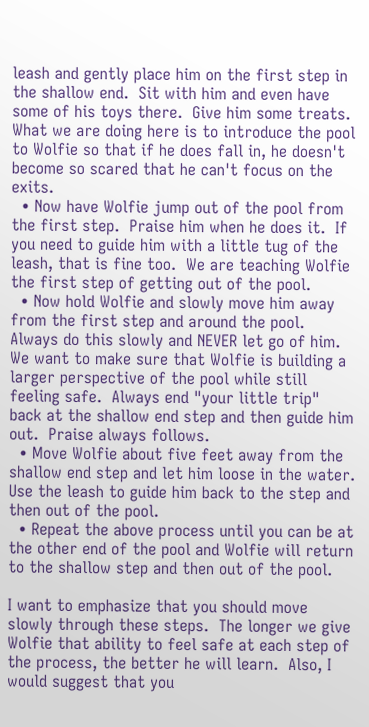leash and gently place him on the first step in the shallow end.  Sit with him and even have some of his toys there.  Give him some treats.  What we are doing here is to introduce the pool to Wolfie so that if he does fall in, he doesn't become so scared that he can't focus on the exits.
  • Now have Wolfie jump out of the pool from the first step.  Praise him when he does it.  If you need to guide him with a little tug of the leash, that is fine too.  We are teaching Wolfie the first step of getting out of the pool.
  • Now hold Wolfie and slowly move him away from the first step and around the pool.  Always do this slowly and NEVER let go of him.  We want to make sure that Wolfie is building a larger perspective of the pool while still feeling safe.  Always end "your little trip" back at the shallow end step and then guide him out.  Praise always follows.
  • Move Wolfie about five feet away from the shallow end step and let him loose in the water.  Use the leash to guide him back to the step and then out of the pool.
  • Repeat the above process until you can be at the other end of the pool and Wolfie will return to the shallow step and then out of the pool.

I want to emphasize that you should move slowly through these steps.  The longer we give Wolfie that ability to feel safe at each step of the process, the better he will learn.  Also, I would suggest that you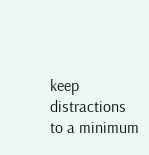keep distractions to a minimum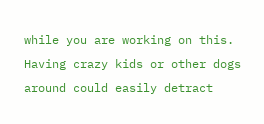while you are working on this.  Having crazy kids or other dogs around could easily detract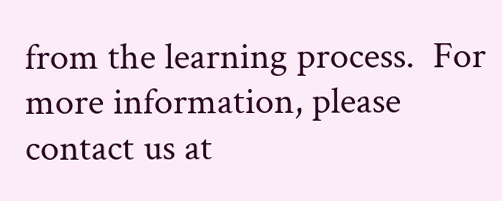from the learning process.  For more information, please contact us at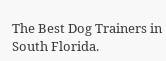The Best Dog Trainers in South Florida.